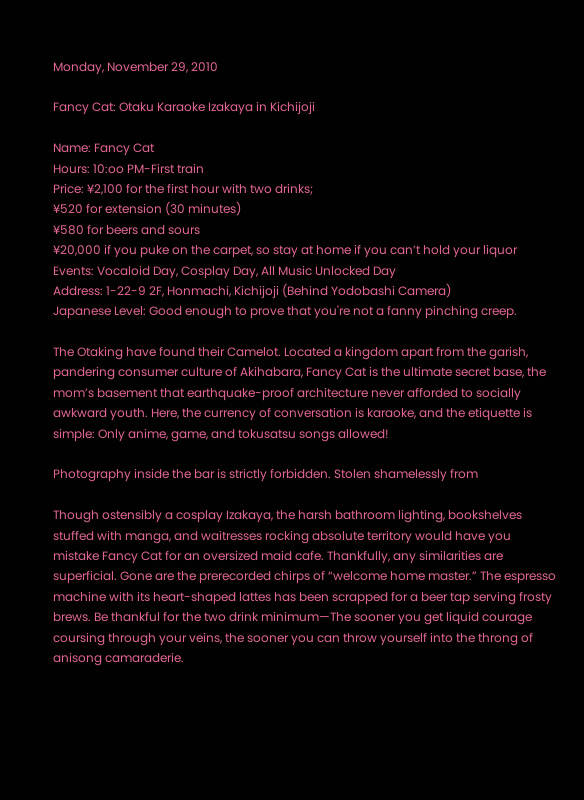Monday, November 29, 2010

Fancy Cat: Otaku Karaoke Izakaya in Kichijoji

Name: Fancy Cat
Hours: 10:oo PM-First train
Price: ¥2,100 for the first hour with two drinks;
¥520 for extension (30 minutes)
¥580 for beers and sours
¥20,000 if you puke on the carpet, so stay at home if you can’t hold your liquor
Events: Vocaloid Day, Cosplay Day, All Music Unlocked Day
Address: 1-22-9 2F, Honmachi, Kichijoji (Behind Yodobashi Camera)
Japanese Level: Good enough to prove that you're not a fanny pinching creep.

The Otaking have found their Camelot. Located a kingdom apart from the garish, pandering consumer culture of Akihabara, Fancy Cat is the ultimate secret base, the mom’s basement that earthquake-proof architecture never afforded to socially awkward youth. Here, the currency of conversation is karaoke, and the etiquette is simple: Only anime, game, and tokusatsu songs allowed!

Photography inside the bar is strictly forbidden. Stolen shamelessly from

Though ostensibly a cosplay Izakaya, the harsh bathroom lighting, bookshelves stuffed with manga, and waitresses rocking absolute territory would have you mistake Fancy Cat for an oversized maid cafe. Thankfully, any similarities are superficial. Gone are the prerecorded chirps of “welcome home master.” The espresso machine with its heart-shaped lattes has been scrapped for a beer tap serving frosty brews. Be thankful for the two drink minimum—The sooner you get liquid courage coursing through your veins, the sooner you can throw yourself into the throng of anisong camaraderie.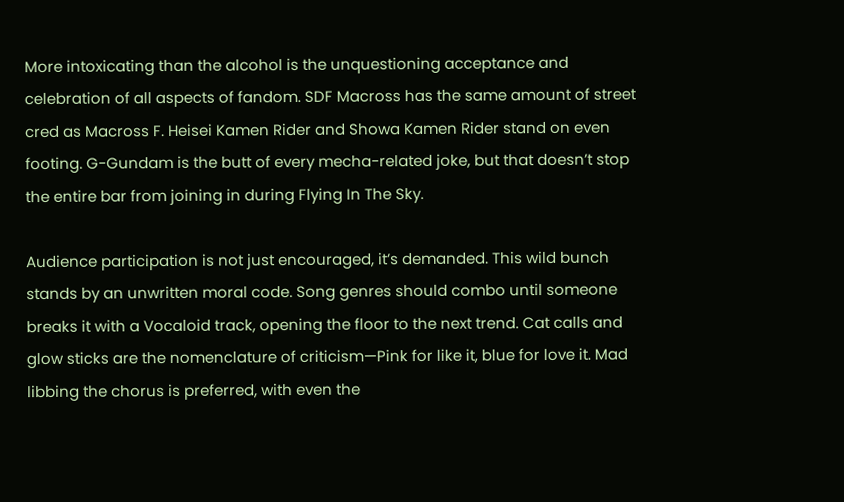More intoxicating than the alcohol is the unquestioning acceptance and celebration of all aspects of fandom. SDF Macross has the same amount of street cred as Macross F. Heisei Kamen Rider and Showa Kamen Rider stand on even footing. G-Gundam is the butt of every mecha-related joke, but that doesn’t stop the entire bar from joining in during Flying In The Sky.

Audience participation is not just encouraged, it’s demanded. This wild bunch stands by an unwritten moral code. Song genres should combo until someone breaks it with a Vocaloid track, opening the floor to the next trend. Cat calls and glow sticks are the nomenclature of criticism—Pink for like it, blue for love it. Mad libbing the chorus is preferred, with even the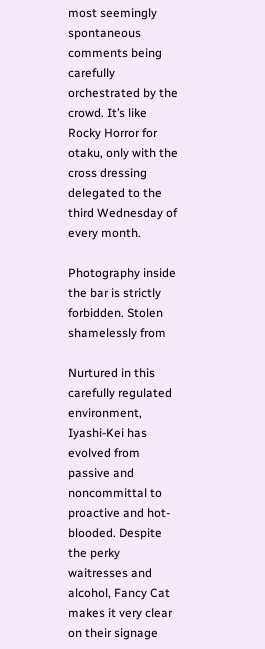most seemingly spontaneous comments being carefully orchestrated by the crowd. It’s like Rocky Horror for otaku, only with the cross dressing delegated to the third Wednesday of every month.

Photography inside the bar is strictly forbidden. Stolen shamelessly from

Nurtured in this carefully regulated environment, Iyashi-Kei has evolved from passive and noncommittal to proactive and hot-blooded. Despite the perky waitresses and alcohol, Fancy Cat makes it very clear on their signage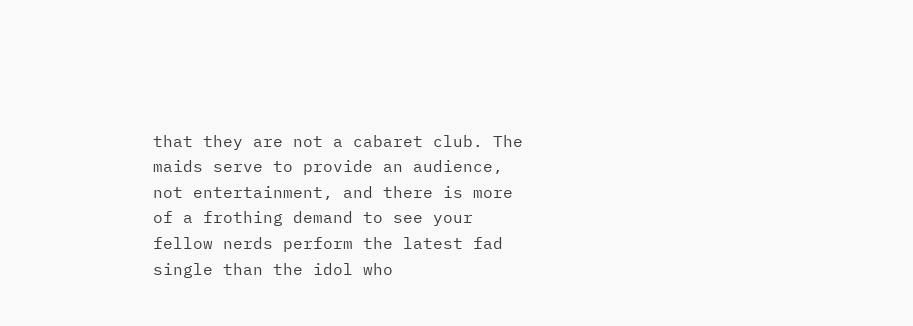that they are not a cabaret club. The maids serve to provide an audience, not entertainment, and there is more of a frothing demand to see your fellow nerds perform the latest fad single than the idol who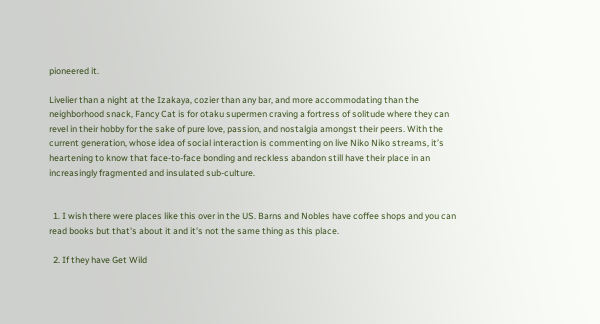pioneered it.

Livelier than a night at the Izakaya, cozier than any bar, and more accommodating than the neighborhood snack, Fancy Cat is for otaku supermen craving a fortress of solitude where they can revel in their hobby for the sake of pure love, passion, and nostalgia amongst their peers. With the current generation, whose idea of social interaction is commenting on live Niko Niko streams, it’s heartening to know that face-to-face bonding and reckless abandon still have their place in an increasingly fragmented and insulated sub-culture.


  1. I wish there were places like this over in the US. Barns and Nobles have coffee shops and you can read books but that's about it and it's not the same thing as this place.

  2. If they have Get Wild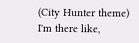(City Hunter theme) I'm there like,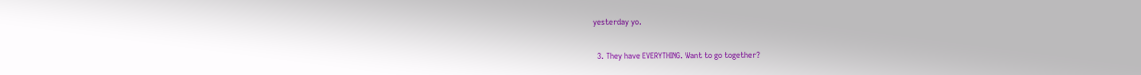yesterday yo.

  3. They have EVERYTHING. Want to go together?